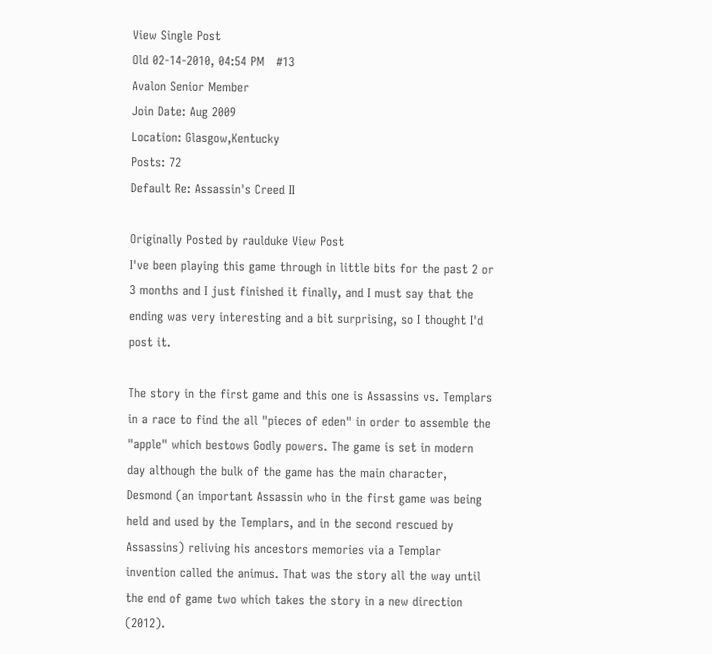View Single Post
Old 02-14-2010, 04:54 PM   #13
Avalon Senior Member
Join Date: Aug 2009
Location: Glasgow,Kentucky
Posts: 72
Default Re: Assassin's Creed II

Originally Posted by raulduke View Post
I've been playing this game through in little bits for the past 2 or 3 months and I just finished it finally, and I must say that the ending was very interesting and a bit surprising, so I thought I'd post it.

The story in the first game and this one is Assassins vs. Templars in a race to find the all "pieces of eden" in order to assemble the "apple" which bestows Godly powers. The game is set in modern day although the bulk of the game has the main character, Desmond (an important Assassin who in the first game was being held and used by the Templars, and in the second rescued by Assassins) reliving his ancestors memories via a Templar invention called the animus. That was the story all the way until the end of game two which takes the story in a new direction (2012).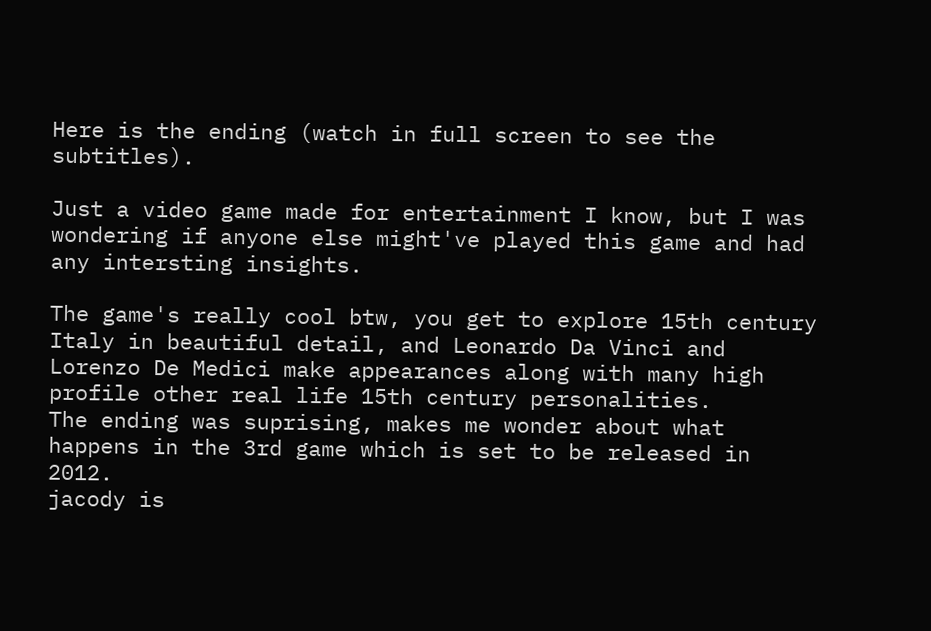Here is the ending (watch in full screen to see the subtitles).

Just a video game made for entertainment I know, but I was wondering if anyone else might've played this game and had any intersting insights.

The game's really cool btw, you get to explore 15th century Italy in beautiful detail, and Leonardo Da Vinci and Lorenzo De Medici make appearances along with many high profile other real life 15th century personalities.
The ending was suprising, makes me wonder about what happens in the 3rd game which is set to be released in 2012.
jacody is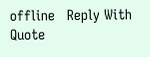offline   Reply With Quote